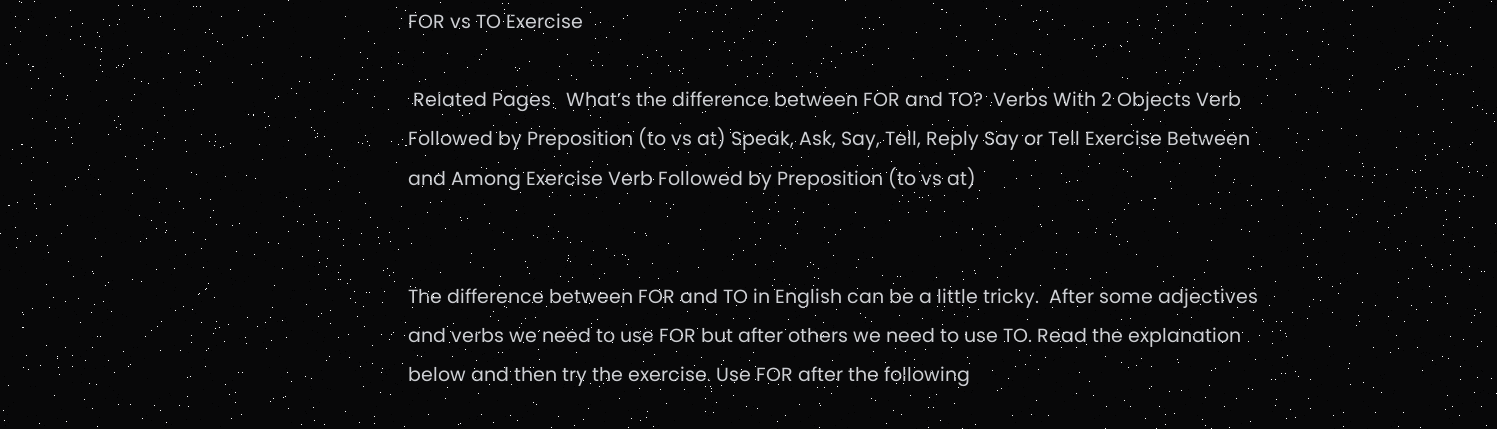FOR vs TO Exercise

 Related Pages   What’s the difference between FOR and TO?  Verbs With 2 Objects Verb Followed by Preposition (to vs at) Speak, Ask, Say, Tell, Reply Say or Tell Exercise Between and Among Exercise Verb Followed by Preposition (to vs at)


The difference between FOR and TO in English can be a little tricky.  After some adjectives and verbs we need to use FOR but after others we need to use TO. Read the explanation below and then try the exercise. Use FOR after the following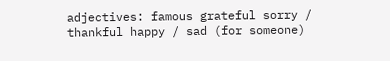adjectives: famous grateful sorry / thankful happy / sad (for someone)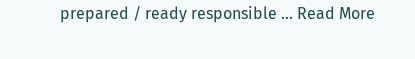prepared / ready responsible … Read More